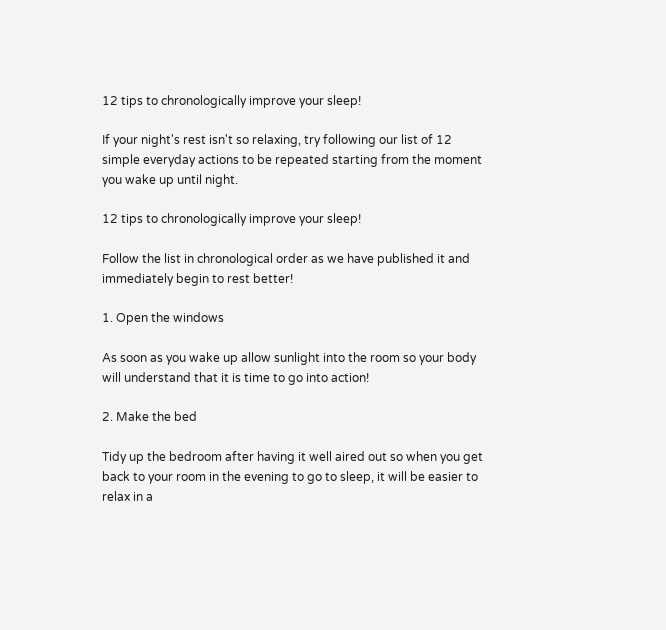12 tips to chronologically improve your sleep!

If your night's rest isn't so relaxing, try following our list of 12 simple everyday actions to be repeated starting from the moment you wake up until night.

12 tips to chronologically improve your sleep!

Follow the list in chronological order as we have published it and immediately begin to rest better!

1. Open the windows

As soon as you wake up allow sunlight into the room so your body will understand that it is time to go into action!

2. Make the bed

Tidy up the bedroom after having it well aired out so when you get back to your room in the evening to go to sleep, it will be easier to relax in a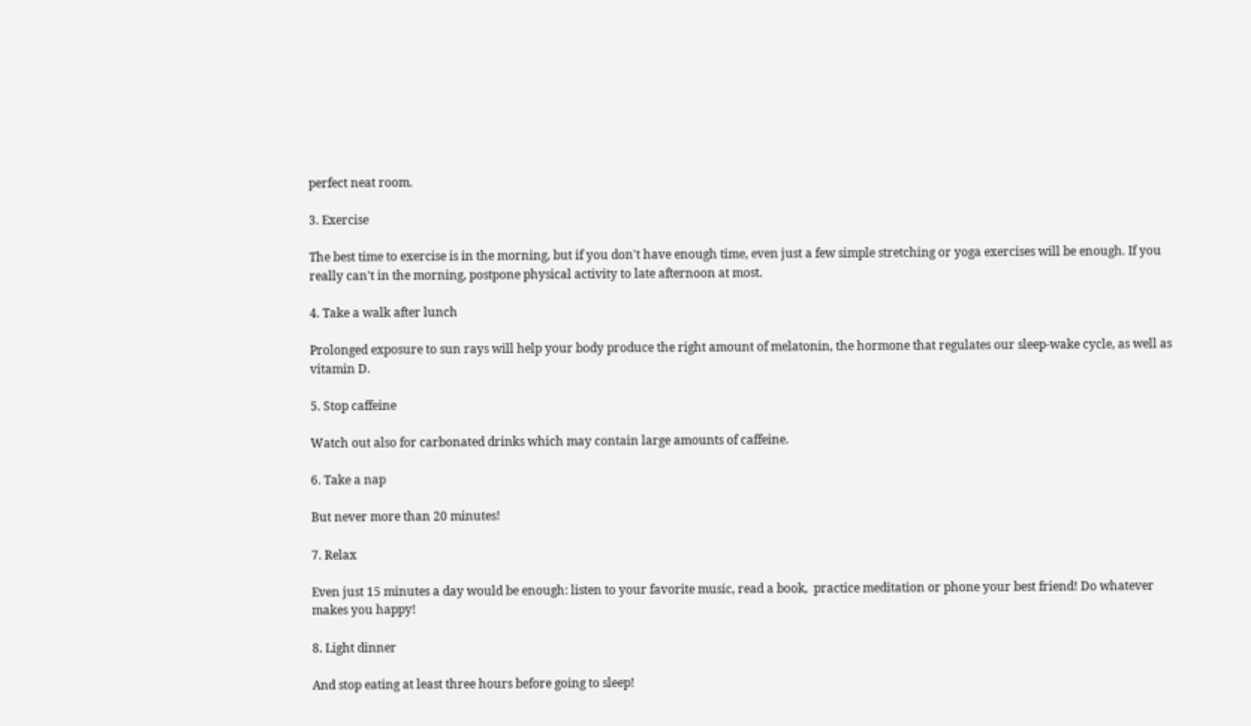perfect neat room.

3. Exercise

The best time to exercise is in the morning, but if you don't have enough time, even just a few simple stretching or yoga exercises will be enough. If you really can't in the morning, postpone physical activity to late afternoon at most.

4. Take a walk after lunch

Prolonged exposure to sun rays will help your body produce the right amount of melatonin, the hormone that regulates our sleep-wake cycle, as well as vitamin D.

5. Stop caffeine

Watch out also for carbonated drinks which may contain large amounts of caffeine.

6. Take a nap

But never more than 20 minutes!

7. Relax

Even just 15 minutes a day would be enough: listen to your favorite music, read a book,  practice meditation or phone your best friend! Do whatever makes you happy!

8. Light dinner

And stop eating at least three hours before going to sleep!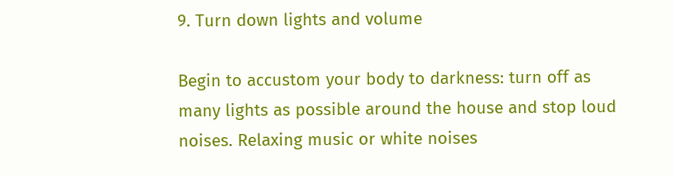9. Turn down lights and volume

Begin to accustom your body to darkness: turn off as many lights as possible around the house and stop loud noises. Relaxing music or white noises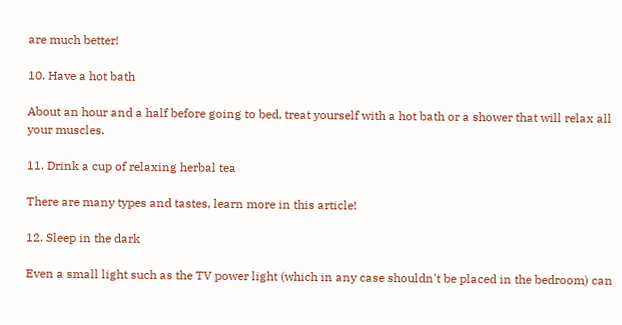are much better!

10. Have a hot bath

About an hour and a half before going to bed, treat yourself with a hot bath or a shower that will relax all your muscles.

11. Drink a cup of relaxing herbal tea

There are many types and tastes, learn more in this article!

12. Sleep in the dark

Even a small light such as the TV power light (which in any case shouldn't be placed in the bedroom) can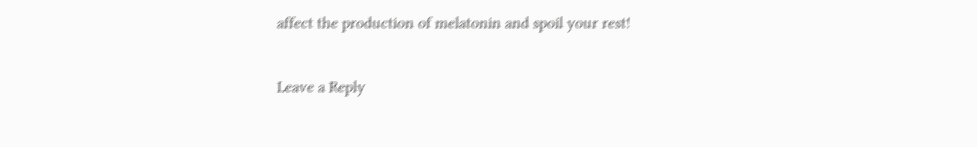affect the production of melatonin and spoil your rest!

Leave a Reply